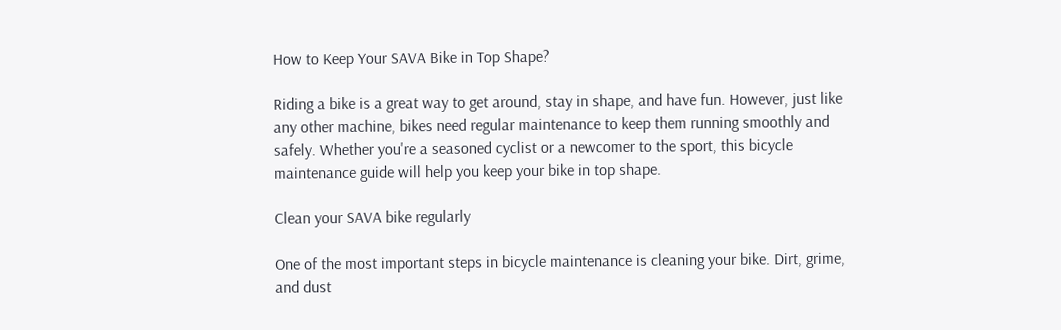How to Keep Your SAVA Bike in Top Shape?

Riding a bike is a great way to get around, stay in shape, and have fun. However, just like any other machine, bikes need regular maintenance to keep them running smoothly and safely. Whether you're a seasoned cyclist or a newcomer to the sport, this bicycle maintenance guide will help you keep your bike in top shape.

Clean your SAVA bike regularly

One of the most important steps in bicycle maintenance is cleaning your bike. Dirt, grime, and dust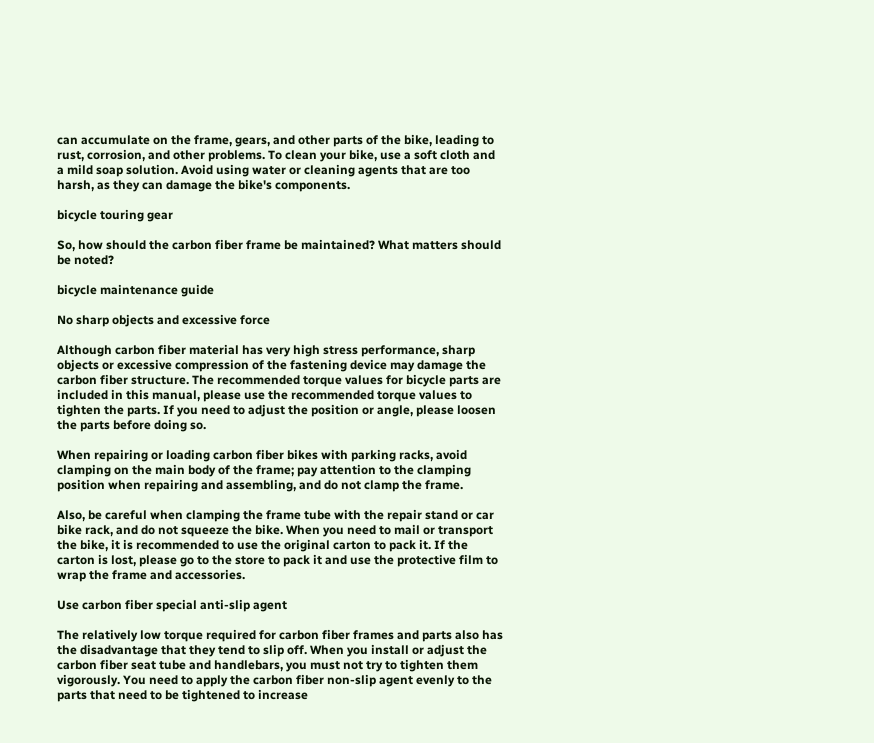can accumulate on the frame, gears, and other parts of the bike, leading to rust, corrosion, and other problems. To clean your bike, use a soft cloth and a mild soap solution. Avoid using water or cleaning agents that are too harsh, as they can damage the bike's components.

bicycle touring gear

So, how should the carbon fiber frame be maintained? What matters should be noted?

bicycle maintenance guide

No sharp objects and excessive force

Although carbon fiber material has very high stress performance, sharp objects or excessive compression of the fastening device may damage the carbon fiber structure. The recommended torque values for bicycle parts are included in this manual, please use the recommended torque values to tighten the parts. If you need to adjust the position or angle, please loosen the parts before doing so.

When repairing or loading carbon fiber bikes with parking racks, avoid clamping on the main body of the frame; pay attention to the clamping position when repairing and assembling, and do not clamp the frame.

Also, be careful when clamping the frame tube with the repair stand or car bike rack, and do not squeeze the bike. When you need to mail or transport the bike, it is recommended to use the original carton to pack it. If the carton is lost, please go to the store to pack it and use the protective film to wrap the frame and accessories.

Use carbon fiber special anti-slip agent

The relatively low torque required for carbon fiber frames and parts also has the disadvantage that they tend to slip off. When you install or adjust the carbon fiber seat tube and handlebars, you must not try to tighten them vigorously. You need to apply the carbon fiber non-slip agent evenly to the parts that need to be tightened to increase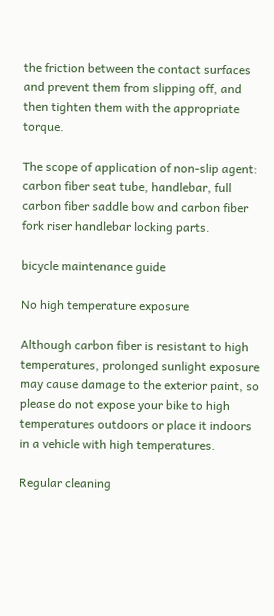the friction between the contact surfaces and prevent them from slipping off, and then tighten them with the appropriate torque.

The scope of application of non-slip agent: carbon fiber seat tube, handlebar, full carbon fiber saddle bow and carbon fiber fork riser handlebar locking parts.

bicycle maintenance guide

No high temperature exposure

Although carbon fiber is resistant to high temperatures, prolonged sunlight exposure may cause damage to the exterior paint, so please do not expose your bike to high temperatures outdoors or place it indoors in a vehicle with high temperatures.

Regular cleaning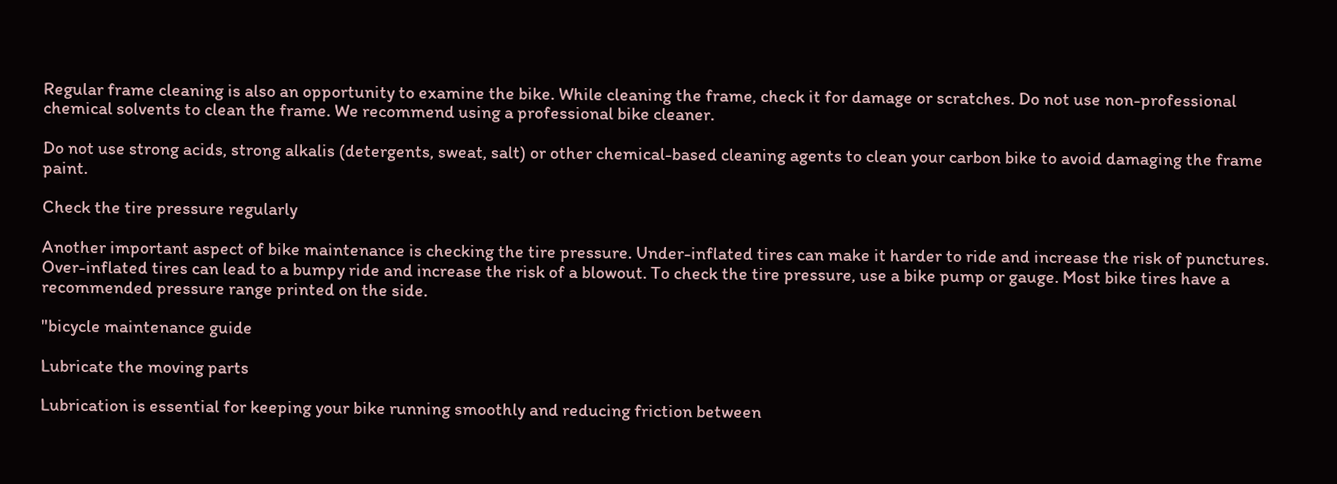Regular frame cleaning is also an opportunity to examine the bike. While cleaning the frame, check it for damage or scratches. Do not use non-professional chemical solvents to clean the frame. We recommend using a professional bike cleaner.

Do not use strong acids, strong alkalis (detergents, sweat, salt) or other chemical-based cleaning agents to clean your carbon bike to avoid damaging the frame paint.

Check the tire pressure regularly

Another important aspect of bike maintenance is checking the tire pressure. Under-inflated tires can make it harder to ride and increase the risk of punctures. Over-inflated tires can lead to a bumpy ride and increase the risk of a blowout. To check the tire pressure, use a bike pump or gauge. Most bike tires have a recommended pressure range printed on the side.

"bicycle maintenance guide

Lubricate the moving parts

Lubrication is essential for keeping your bike running smoothly and reducing friction between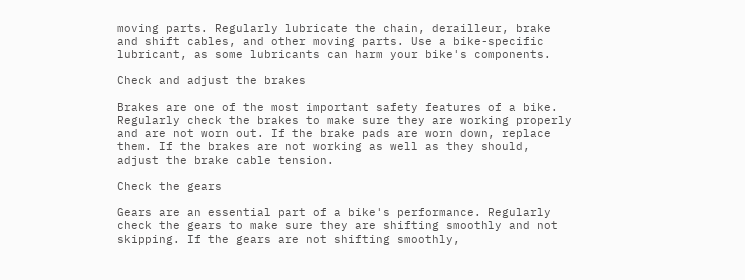moving parts. Regularly lubricate the chain, derailleur, brake and shift cables, and other moving parts. Use a bike-specific lubricant, as some lubricants can harm your bike's components.

Check and adjust the brakes

Brakes are one of the most important safety features of a bike. Regularly check the brakes to make sure they are working properly and are not worn out. If the brake pads are worn down, replace them. If the brakes are not working as well as they should, adjust the brake cable tension.

Check the gears

Gears are an essential part of a bike's performance. Regularly check the gears to make sure they are shifting smoothly and not skipping. If the gears are not shifting smoothly,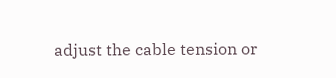adjust the cable tension or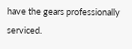have the gears professionally serviced.